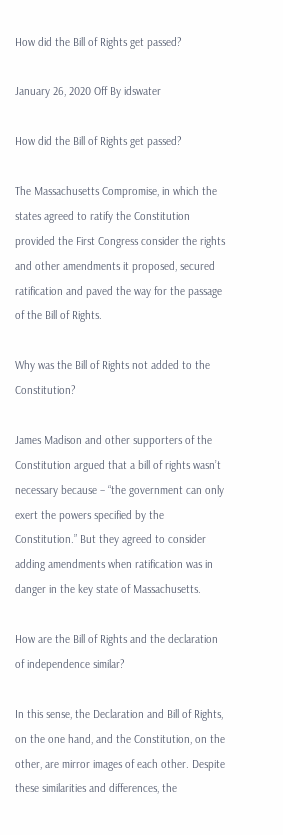How did the Bill of Rights get passed?

January 26, 2020 Off By idswater

How did the Bill of Rights get passed?

The Massachusetts Compromise, in which the states agreed to ratify the Constitution provided the First Congress consider the rights and other amendments it proposed, secured ratification and paved the way for the passage of the Bill of Rights.

Why was the Bill of Rights not added to the Constitution?

James Madison and other supporters of the Constitution argued that a bill of rights wasn’t necessary because – “the government can only exert the powers specified by the Constitution.” But they agreed to consider adding amendments when ratification was in danger in the key state of Massachusetts.

How are the Bill of Rights and the declaration of independence similar?

In this sense, the Declaration and Bill of Rights, on the one hand, and the Constitution, on the other, are mirror images of each other. Despite these similarities and differences, the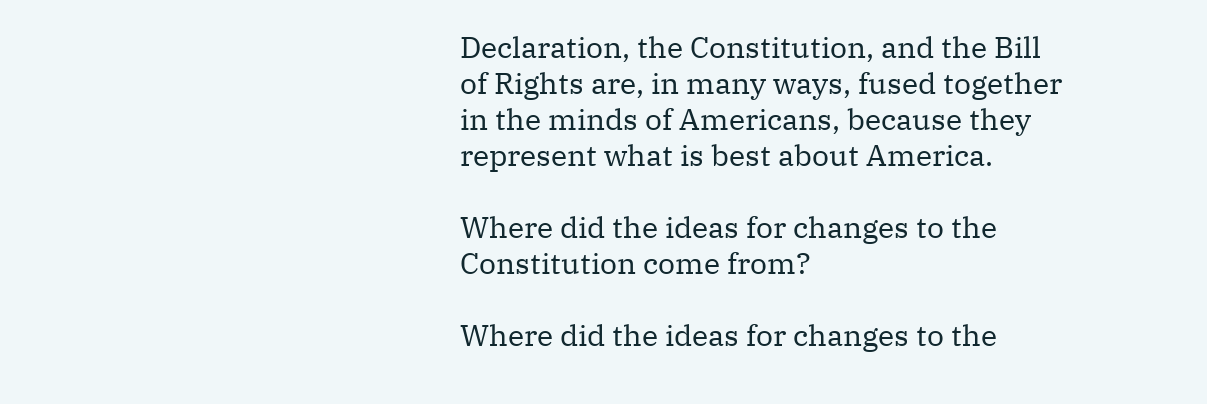Declaration, the Constitution, and the Bill of Rights are, in many ways, fused together in the minds of Americans, because they represent what is best about America.

Where did the ideas for changes to the Constitution come from?

Where did the ideas for changes to the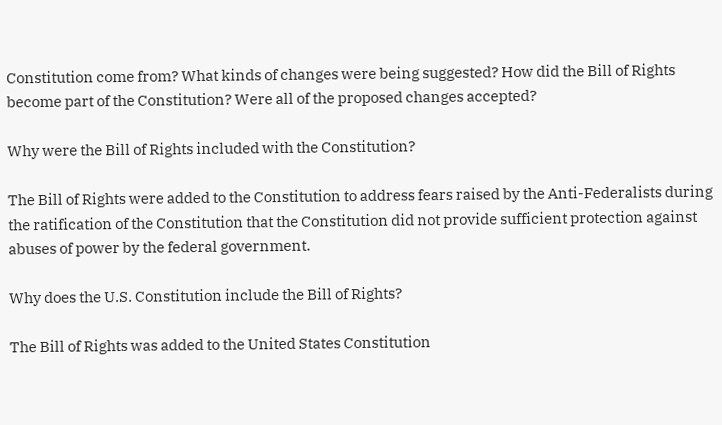Constitution come from? What kinds of changes were being suggested? How did the Bill of Rights become part of the Constitution? Were all of the proposed changes accepted?

Why were the Bill of Rights included with the Constitution?

The Bill of Rights were added to the Constitution to address fears raised by the Anti-Federalists during the ratification of the Constitution that the Constitution did not provide sufficient protection against abuses of power by the federal government.

Why does the U.S. Constitution include the Bill of Rights?

The Bill of Rights was added to the United States Constitution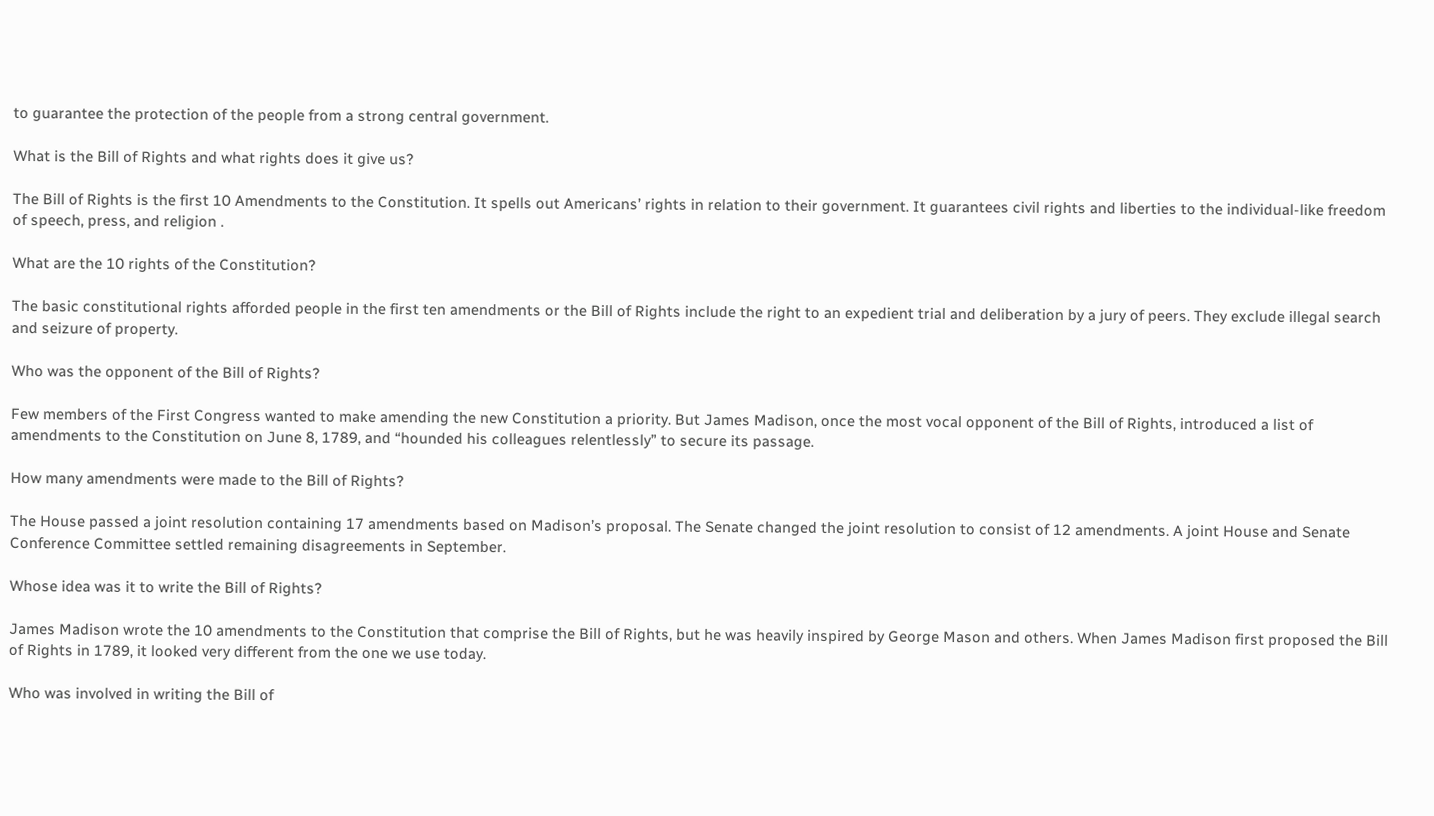to guarantee the protection of the people from a strong central government.

What is the Bill of Rights and what rights does it give us?

The Bill of Rights is the first 10 Amendments to the Constitution. It spells out Americans’ rights in relation to their government. It guarantees civil rights and liberties to the individual-like freedom of speech, press, and religion .

What are the 10 rights of the Constitution?

The basic constitutional rights afforded people in the first ten amendments or the Bill of Rights include the right to an expedient trial and deliberation by a jury of peers. They exclude illegal search and seizure of property.

Who was the opponent of the Bill of Rights?

Few members of the First Congress wanted to make amending the new Constitution a priority. But James Madison, once the most vocal opponent of the Bill of Rights, introduced a list of amendments to the Constitution on June 8, 1789, and “hounded his colleagues relentlessly” to secure its passage.

How many amendments were made to the Bill of Rights?

The House passed a joint resolution containing 17 amendments based on Madison’s proposal. The Senate changed the joint resolution to consist of 12 amendments. A joint House and Senate Conference Committee settled remaining disagreements in September.

Whose idea was it to write the Bill of Rights?

James Madison wrote the 10 amendments to the Constitution that comprise the Bill of Rights, but he was heavily inspired by George Mason and others. When James Madison first proposed the Bill of Rights in 1789, it looked very different from the one we use today.

Who was involved in writing the Bill of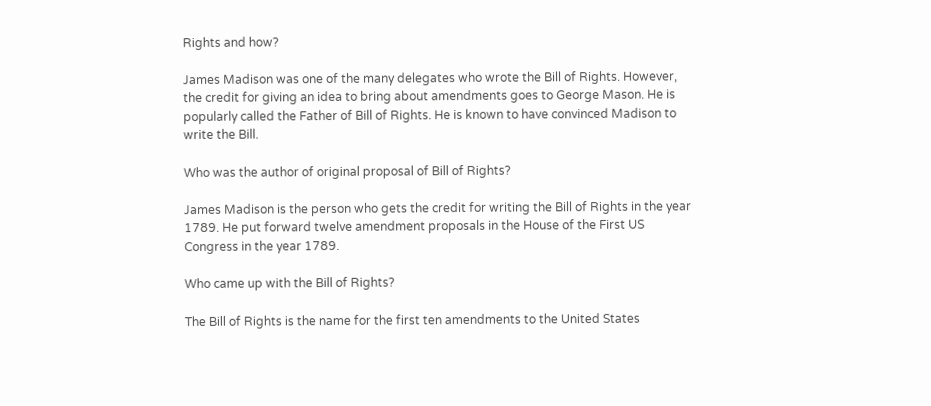Rights and how?

James Madison was one of the many delegates who wrote the Bill of Rights. However, the credit for giving an idea to bring about amendments goes to George Mason. He is popularly called the Father of Bill of Rights. He is known to have convinced Madison to write the Bill.

Who was the author of original proposal of Bill of Rights?

James Madison is the person who gets the credit for writing the Bill of Rights in the year 1789. He put forward twelve amendment proposals in the House of the First US Congress in the year 1789.

Who came up with the Bill of Rights?

The Bill of Rights is the name for the first ten amendments to the United States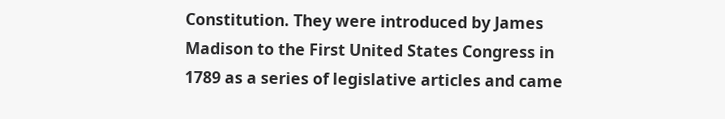Constitution. They were introduced by James Madison to the First United States Congress in 1789 as a series of legislative articles and came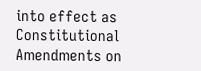into effect as Constitutional Amendments on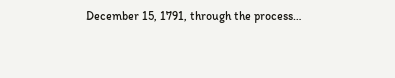December 15, 1791, through the process…